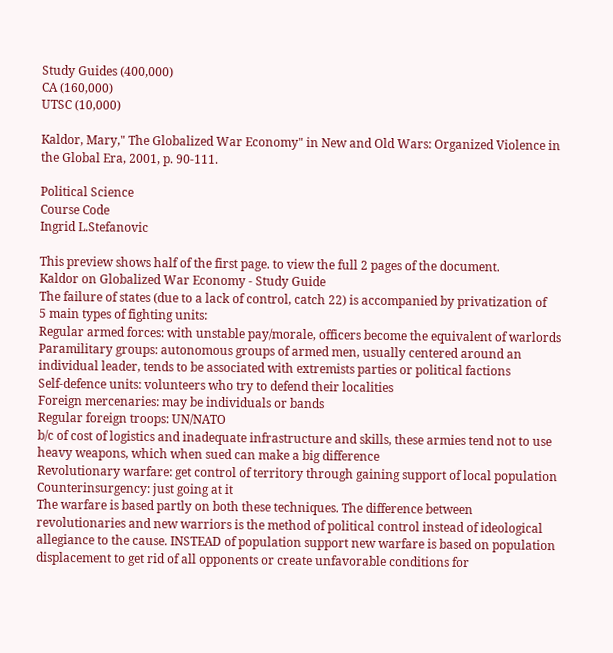Study Guides (400,000)
CA (160,000)
UTSC (10,000)

Kaldor, Mary," The Globalized War Economy" in New and Old Wars: Organized Violence in the Global Era, 2001, p. 90-111.

Political Science
Course Code
Ingrid L.Stefanovic

This preview shows half of the first page. to view the full 2 pages of the document.
Kaldor on Globalized War Economy - Study Guide
The failure of states (due to a lack of control, catch 22) is accompanied by privatization of
5 main types of fighting units:
Regular armed forces: with unstable pay/morale, officers become the equivalent of warlords
Paramilitary groups: autonomous groups of armed men, usually centered around an
individual leader, tends to be associated with extremists parties or political factions
Self-defence units: volunteers who try to defend their localities
Foreign mercenaries: may be individuals or bands
Regular foreign troops: UN/NATO
b/c of cost of logistics and inadequate infrastructure and skills, these armies tend not to use
heavy weapons, which when sued can make a big difference
Revolutionary warfare: get control of territory through gaining support of local population
Counterinsurgency: just going at it
The warfare is based partly on both these techniques. The difference between
revolutionaries and new warriors is the method of political control instead of ideological
allegiance to the cause. INSTEAD of population support new warfare is based on population
displacement to get rid of all opponents or create unfavorable conditions for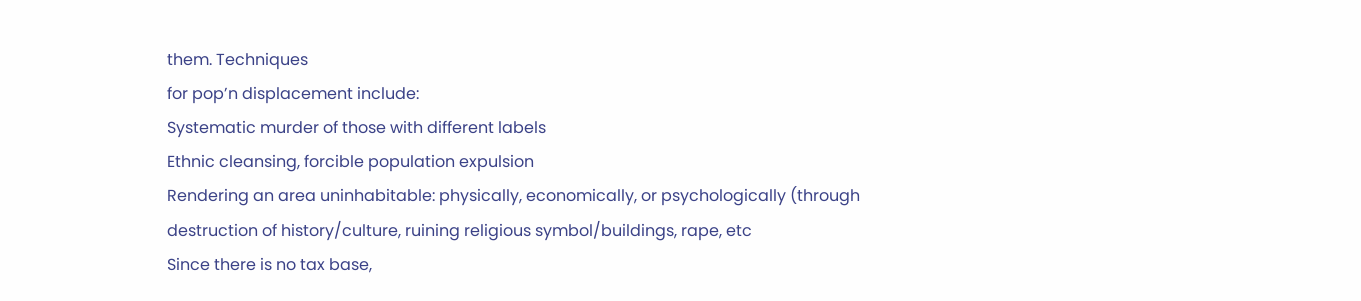them. Techniques
for pop’n displacement include:
Systematic murder of those with different labels
Ethnic cleansing, forcible population expulsion
Rendering an area uninhabitable: physically, economically, or psychologically (through
destruction of history/culture, ruining religious symbol/buildings, rape, etc
Since there is no tax base,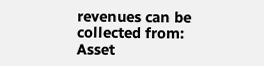revenues can be collected from:
Asset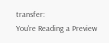transfer:
You're Reading a Preview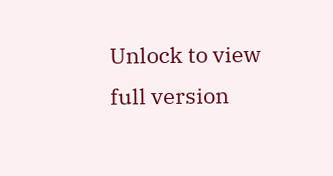Unlock to view full version